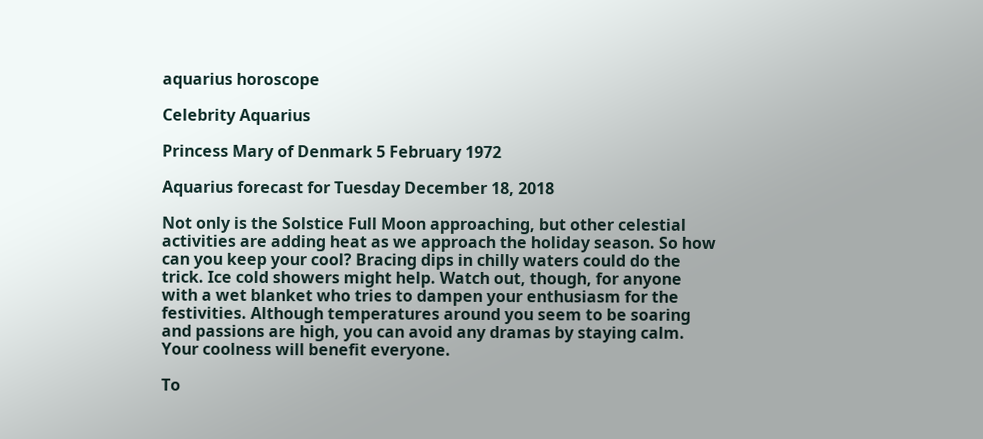aquarius horoscope

Celebrity Aquarius

Princess Mary of Denmark 5 February 1972

Aquarius forecast for Tuesday December 18, 2018

Not only is the Solstice Full Moon approaching, but other celestial activities are adding heat as we approach the holiday season. So how can you keep your cool? Bracing dips in chilly waters could do the trick. Ice cold showers might help. Watch out, though, for anyone with a wet blanket who tries to dampen your enthusiasm for the festivities. Although temperatures around you seem to be soaring and passions are high, you can avoid any dramas by staying calm. Your coolness will benefit everyone.

To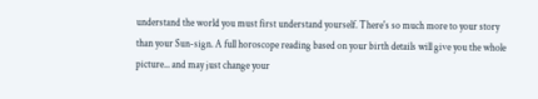understand the world you must first understand yourself. There's so much more to your story than your Sun-sign. A full horoscope reading based on your birth details will give you the whole picture... and may just change your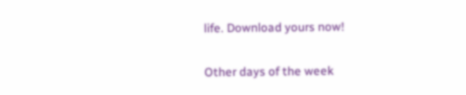life. Download yours now!

Other days of the week